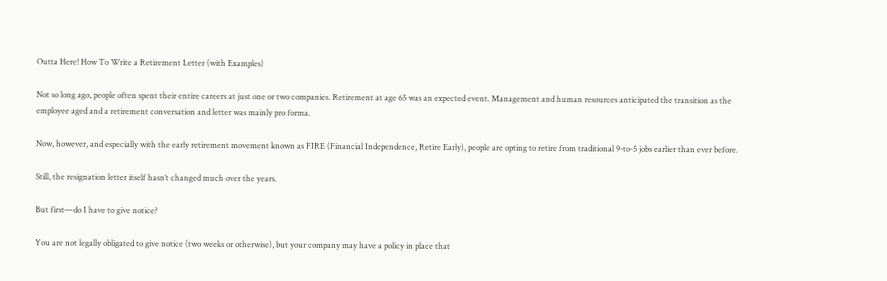Outta Here! How To Write a Retirement Letter (with Examples)

Not so long ago, people often spent their entire careers at just one or two companies. Retirement at age 65 was an expected event. Management and human resources anticipated the transition as the employee aged and a retirement conversation and letter was mainly pro forma.

Now, however, and especially with the early retirement movement known as FIRE (Financial Independence, Retire Early), people are opting to retire from traditional 9-to-5 jobs earlier than ever before.

Still, the resignation letter itself hasn’t changed much over the years.

But first—do I have to give notice?

You are not legally obligated to give notice (two weeks or otherwise), but your company may have a policy in place that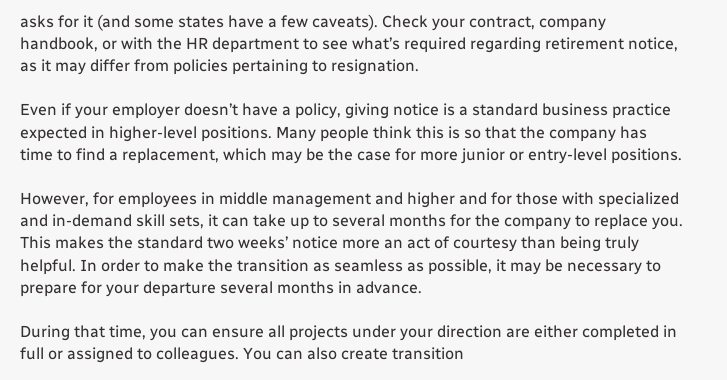asks for it (and some states have a few caveats). Check your contract, company handbook, or with the HR department to see what’s required regarding retirement notice, as it may differ from policies pertaining to resignation.

Even if your employer doesn’t have a policy, giving notice is a standard business practice expected in higher-level positions. Many people think this is so that the company has time to find a replacement, which may be the case for more junior or entry-level positions.

However, for employees in middle management and higher and for those with specialized and in-demand skill sets, it can take up to several months for the company to replace you. This makes the standard two weeks’ notice more an act of courtesy than being truly helpful. In order to make the transition as seamless as possible, it may be necessary to prepare for your departure several months in advance.

During that time, you can ensure all projects under your direction are either completed in full or assigned to colleagues. You can also create transition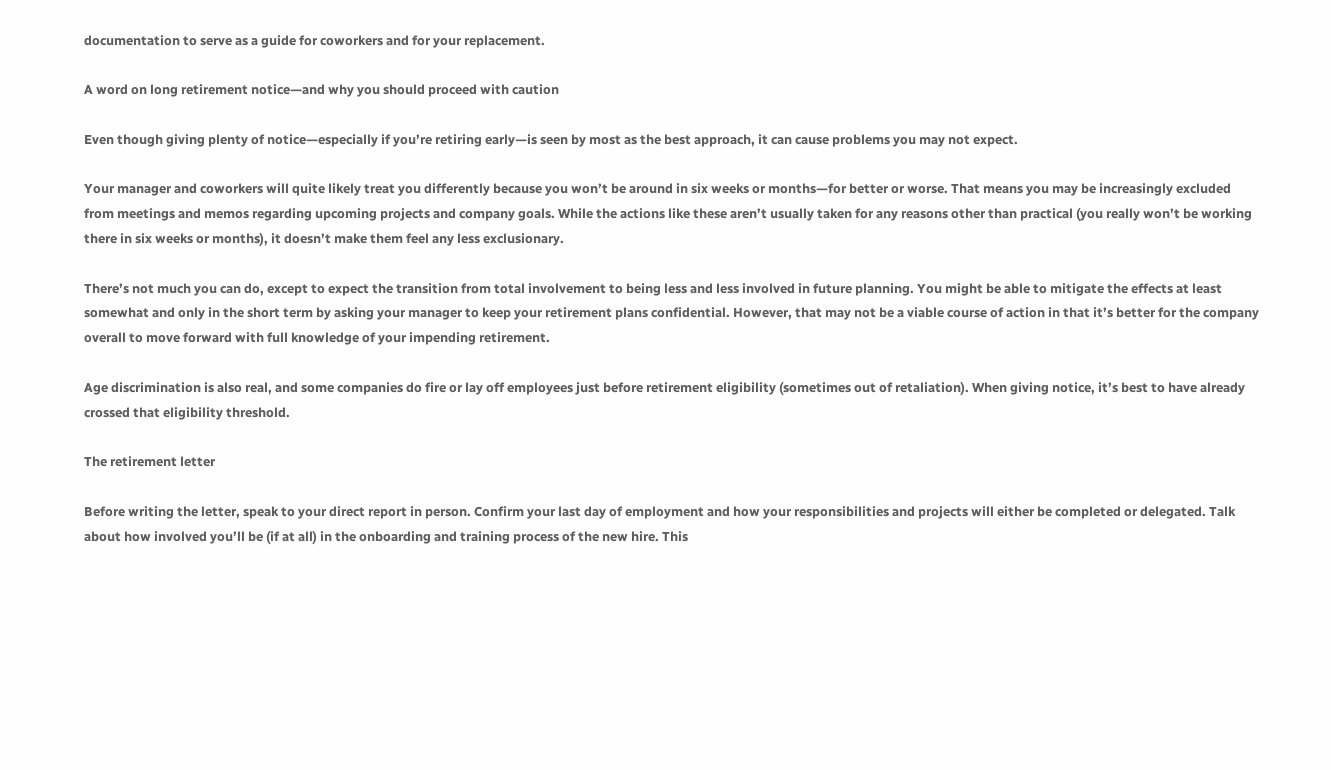documentation to serve as a guide for coworkers and for your replacement.

A word on long retirement notice—and why you should proceed with caution

Even though giving plenty of notice—especially if you’re retiring early—is seen by most as the best approach, it can cause problems you may not expect.

Your manager and coworkers will quite likely treat you differently because you won’t be around in six weeks or months—for better or worse. That means you may be increasingly excluded from meetings and memos regarding upcoming projects and company goals. While the actions like these aren’t usually taken for any reasons other than practical (you really won’t be working there in six weeks or months), it doesn’t make them feel any less exclusionary.

There’s not much you can do, except to expect the transition from total involvement to being less and less involved in future planning. You might be able to mitigate the effects at least somewhat and only in the short term by asking your manager to keep your retirement plans confidential. However, that may not be a viable course of action in that it’s better for the company overall to move forward with full knowledge of your impending retirement.

Age discrimination is also real, and some companies do fire or lay off employees just before retirement eligibility (sometimes out of retaliation). When giving notice, it’s best to have already crossed that eligibility threshold.

The retirement letter

Before writing the letter, speak to your direct report in person. Confirm your last day of employment and how your responsibilities and projects will either be completed or delegated. Talk about how involved you’ll be (if at all) in the onboarding and training process of the new hire. This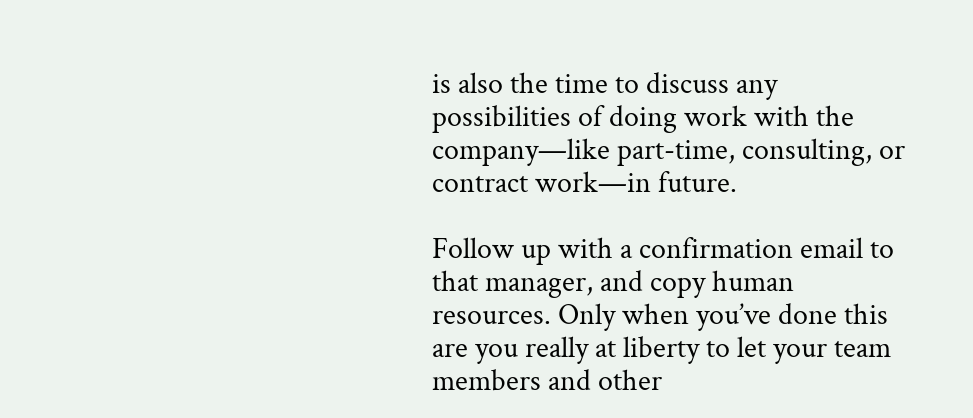is also the time to discuss any possibilities of doing work with the company—like part-time, consulting, or contract work—in future.

Follow up with a confirmation email to that manager, and copy human resources. Only when you’ve done this are you really at liberty to let your team members and other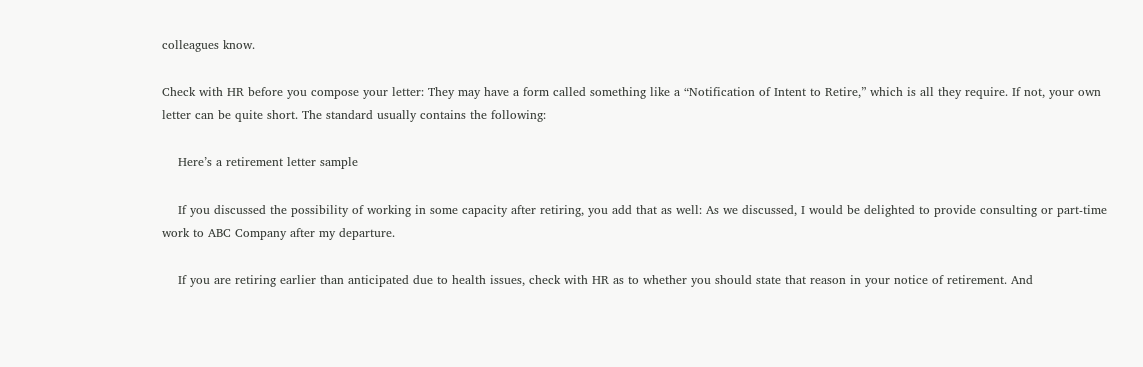colleagues know.

Check with HR before you compose your letter: They may have a form called something like a “Notification of Intent to Retire,” which is all they require. If not, your own letter can be quite short. The standard usually contains the following:

    Here’s a retirement letter sample

    If you discussed the possibility of working in some capacity after retiring, you add that as well: As we discussed, I would be delighted to provide consulting or part-time work to ABC Company after my departure.

    If you are retiring earlier than anticipated due to health issues, check with HR as to whether you should state that reason in your notice of retirement. And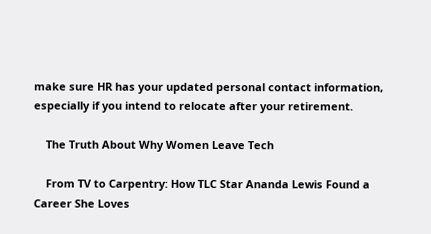make sure HR has your updated personal contact information, especially if you intend to relocate after your retirement.

    The Truth About Why Women Leave Tech

    From TV to Carpentry: How TLC Star Ananda Lewis Found a Career She Loves